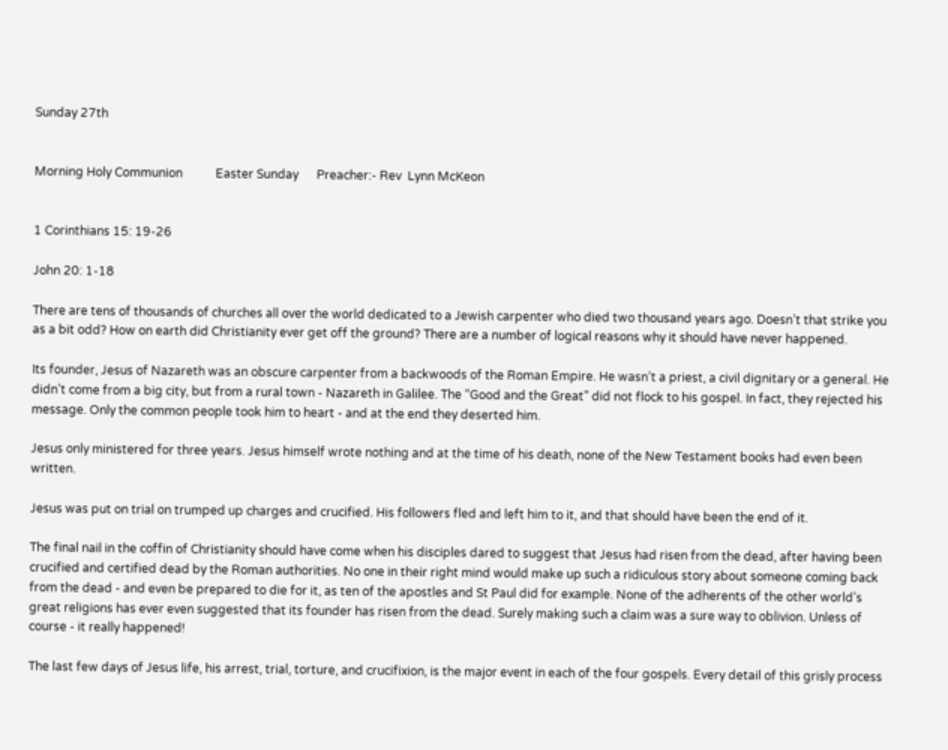Sunday 27th


Morning Holy Communion           Easter Sunday      Preacher:- Rev  Lynn McKeon


1 Corinthians 15: 19-26

John 20: 1-18

There are tens of thousands of churches all over the world dedicated to a Jewish carpenter who died two thousand years ago. Doesn’t that strike you as a bit odd? How on earth did Christianity ever get off the ground? There are a number of logical reasons why it should have never happened.

Its founder, Jesus of Nazareth was an obscure carpenter from a backwoods of the Roman Empire. He wasn’t a priest, a civil dignitary or a general. He didn’t come from a big city, but from a rural town - Nazareth in Galilee. The “Good and the Great” did not flock to his gospel. In fact, they rejected his message. Only the common people took him to heart - and at the end they deserted him.

Jesus only ministered for three years. Jesus himself wrote nothing and at the time of his death, none of the New Testament books had even been written.

Jesus was put on trial on trumped up charges and crucified. His followers fled and left him to it, and that should have been the end of it.

The final nail in the coffin of Christianity should have come when his disciples dared to suggest that Jesus had risen from the dead, after having been crucified and certified dead by the Roman authorities. No one in their right mind would make up such a ridiculous story about someone coming back from the dead - and even be prepared to die for it, as ten of the apostles and St Paul did for example. None of the adherents of the other world’s great religions has ever even suggested that its founder has risen from the dead. Surely making such a claim was a sure way to oblivion. Unless of course - it really happened!

The last few days of Jesus life, his arrest, trial, torture, and crucifixion, is the major event in each of the four gospels. Every detail of this grisly process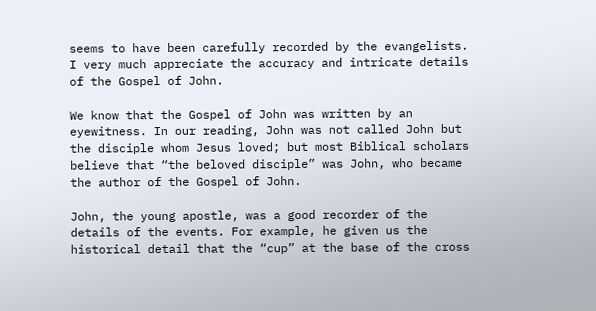seems to have been carefully recorded by the evangelists. I very much appreciate the accuracy and intricate details of the Gospel of John.

We know that the Gospel of John was written by an eyewitness. In our reading, John was not called John but the disciple whom Jesus loved; but most Biblical scholars believe that “the beloved disciple” was John, who became the author of the Gospel of John.

John, the young apostle, was a good recorder of the details of the events. For example, he given us the historical detail that the “cup” at the base of the cross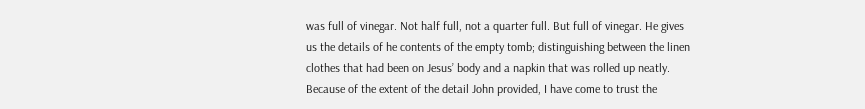was full of vinegar. Not half full, not a quarter full. But full of vinegar. He gives us the details of he contents of the empty tomb; distinguishing between the linen clothes that had been on Jesus’ body and a napkin that was rolled up neatly. Because of the extent of the detail John provided, I have come to trust the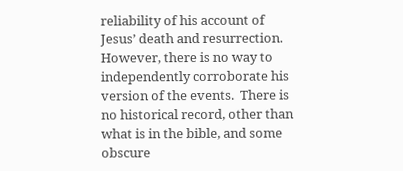reliability of his account of Jesus’ death and resurrection. However, there is no way to independently corroborate his version of the events.  There is no historical record, other than what is in the bible, and some obscure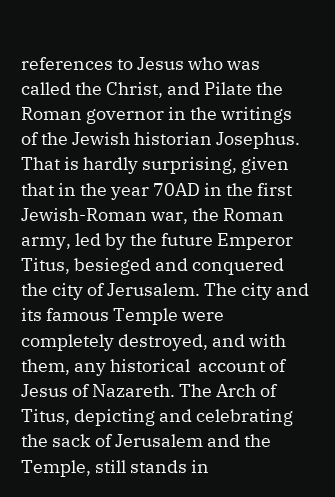references to Jesus who was called the Christ, and Pilate the Roman governor in the writings of the Jewish historian Josephus. That is hardly surprising, given that in the year 70AD in the first Jewish-Roman war, the Roman army, led by the future Emperor Titus, besieged and conquered the city of Jerusalem. The city and its famous Temple were completely destroyed, and with them, any historical  account of Jesus of Nazareth. The Arch of Titus, depicting and celebrating the sack of Jerusalem and the Temple, still stands in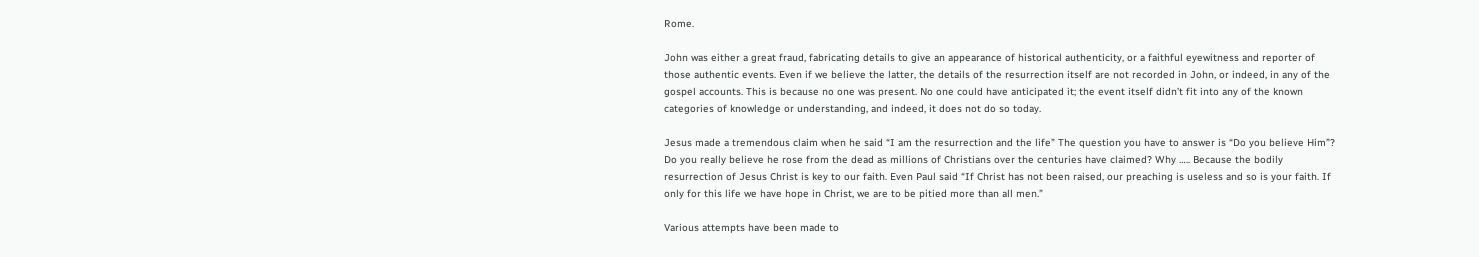Rome.

John was either a great fraud, fabricating details to give an appearance of historical authenticity, or a faithful eyewitness and reporter of those authentic events. Even if we believe the latter, the details of the resurrection itself are not recorded in John, or indeed, in any of the gospel accounts. This is because no one was present. No one could have anticipated it; the event itself didn’t fit into any of the known categories of knowledge or understanding, and indeed, it does not do so today.

Jesus made a tremendous claim when he said “I am the resurrection and the life” The question you have to answer is “Do you believe Him”? Do you really believe he rose from the dead as millions of Christians over the centuries have claimed? Why ….. Because the bodily resurrection of Jesus Christ is key to our faith. Even Paul said “If Christ has not been raised, our preaching is useless and so is your faith. If only for this life we have hope in Christ, we are to be pitied more than all men.”

Various attempts have been made to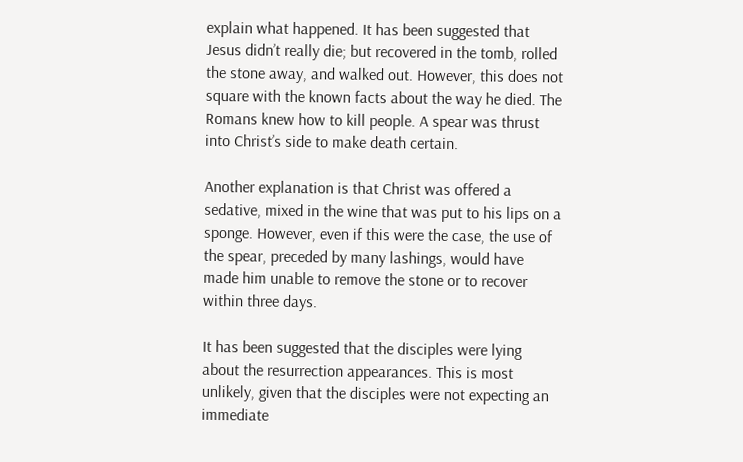explain what happened. It has been suggested that Jesus didn’t really die; but recovered in the tomb, rolled the stone away, and walked out. However, this does not square with the known facts about the way he died. The Romans knew how to kill people. A spear was thrust into Christ’s side to make death certain.

Another explanation is that Christ was offered a sedative, mixed in the wine that was put to his lips on a sponge. However, even if this were the case, the use of the spear, preceded by many lashings, would have made him unable to remove the stone or to recover within three days.

It has been suggested that the disciples were lying about the resurrection appearances. This is most unlikely, given that the disciples were not expecting an immediate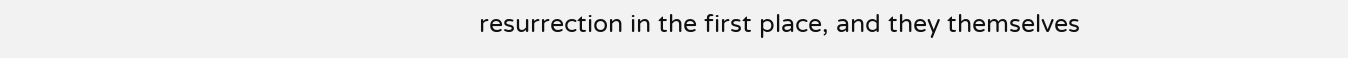resurrection in the first place, and they themselves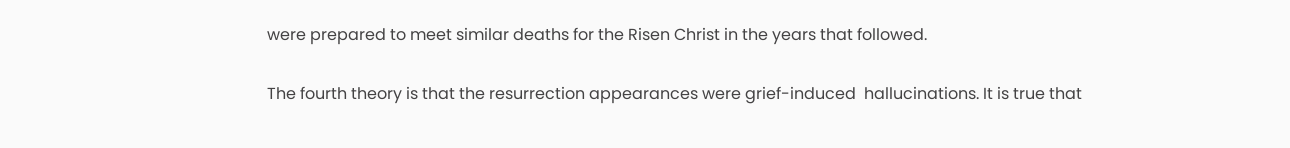were prepared to meet similar deaths for the Risen Christ in the years that followed.

The fourth theory is that the resurrection appearances were grief-induced  hallucinations. It is true that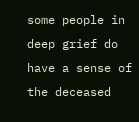some people in deep grief do have a sense of the deceased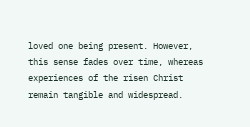loved one being present. However, this sense fades over time, whereas experiences of the risen Christ remain tangible and widespread.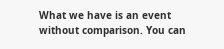What we have is an event without comparison. You can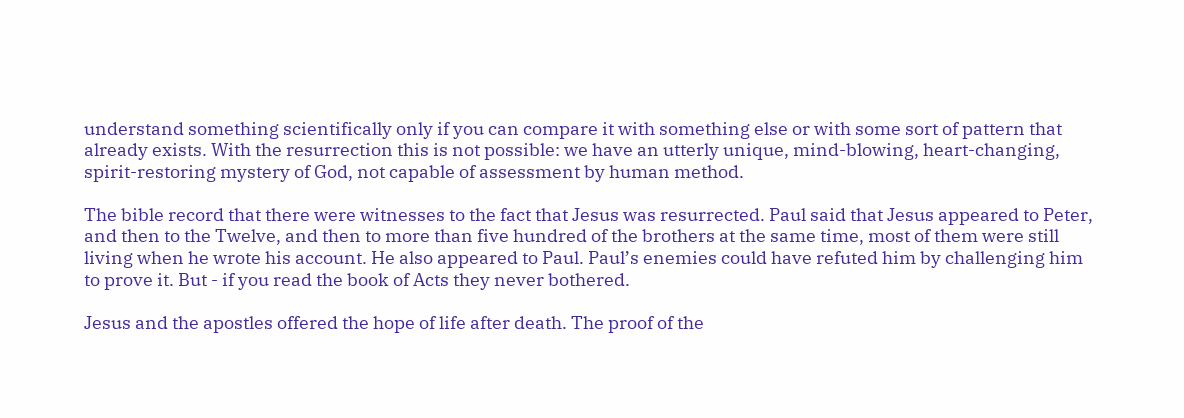understand something scientifically only if you can compare it with something else or with some sort of pattern that already exists. With the resurrection this is not possible: we have an utterly unique, mind-blowing, heart-changing, spirit-restoring mystery of God, not capable of assessment by human method.

The bible record that there were witnesses to the fact that Jesus was resurrected. Paul said that Jesus appeared to Peter, and then to the Twelve, and then to more than five hundred of the brothers at the same time, most of them were still living when he wrote his account. He also appeared to Paul. Paul’s enemies could have refuted him by challenging him to prove it. But - if you read the book of Acts they never bothered.

Jesus and the apostles offered the hope of life after death. The proof of the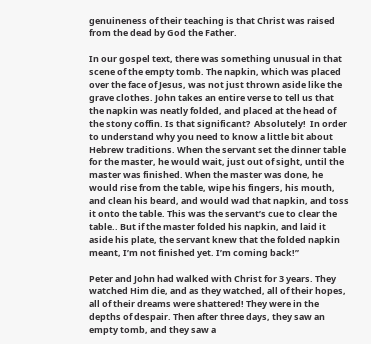genuineness of their teaching is that Christ was raised from the dead by God the Father.

In our gospel text, there was something unusual in that scene of the empty tomb. The napkin, which was placed over the face of Jesus, was not just thrown aside like the grave clothes. John takes an entire verse to tell us that the napkin was neatly folded, and placed at the head of the stony coffin. Is that significant?  Absolutely!  In order to understand why you need to know a little bit about Hebrew traditions. When the servant set the dinner table for the master, he would wait, just out of sight, until the master was finished. When the master was done, he would rise from the table, wipe his fingers, his mouth, and clean his beard, and would wad that napkin, and toss it onto the table. This was the servant’s cue to clear the table.. But if the master folded his napkin, and laid it aside his plate, the servant knew that the folded napkin meant, I’m not finished yet. I’m coming back!”

Peter and John had walked with Christ for 3 years. They watched Him die, and as they watched, all of their hopes, all of their dreams were shattered! They were in the depths of despair. Then after three days, they saw an empty tomb, and they saw a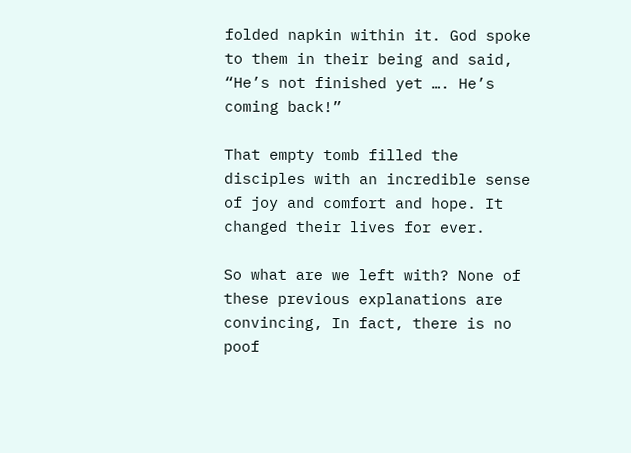folded napkin within it. God spoke to them in their being and said, “He’s not finished yet …. He’s coming back!”

That empty tomb filled the disciples with an incredible sense of joy and comfort and hope. It changed their lives for ever.

So what are we left with? None of these previous explanations are convincing, In fact, there is no poof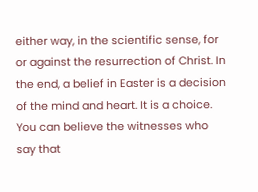either way, in the scientific sense, for or against the resurrection of Christ. In the end, a belief in Easter is a decision of the mind and heart. It is a choice. You can believe the witnesses who say that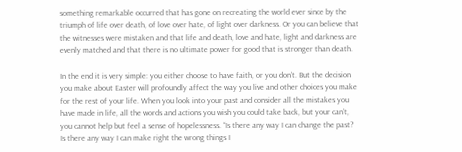something remarkable occurred that has gone on recreating the world ever since by the triumph of life over death, of love over hate, of light over darkness. Or you can believe that the witnesses were mistaken and that life and death, love and hate, light and darkness are evenly matched and that there is no ultimate power for good that is stronger than death.

In the end it is very simple: you either choose to have faith, or you don’t. But the decision you make about Easter will profoundly affect the way you live and other choices you make for the rest of your life. When you look into your past and consider all the mistakes you have made in life, all the words and actions you wish you could take back, but your can’t, you cannot help but feel a sense of hopelessness. “Is there any way I can change the past? Is there any way I can make right the wrong things I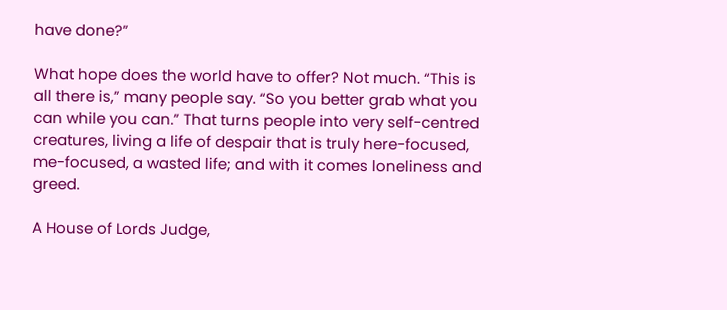have done?”

What hope does the world have to offer? Not much. “This is all there is,” many people say. “So you better grab what you can while you can.” That turns people into very self-centred creatures, living a life of despair that is truly here-focused,  me-focused, a wasted life; and with it comes loneliness and greed.

A House of Lords Judge,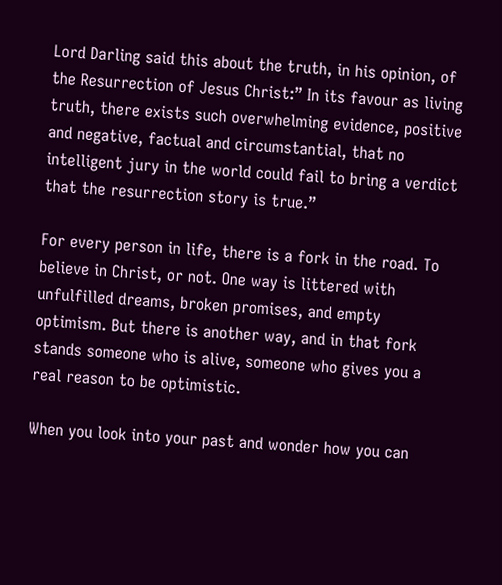Lord Darling said this about the truth, in his opinion, of the Resurrection of Jesus Christ:” In its favour as living truth, there exists such overwhelming evidence, positive and negative, factual and circumstantial, that no intelligent jury in the world could fail to bring a verdict that the resurrection story is true.”

For every person in life, there is a fork in the road. To believe in Christ, or not. One way is littered with unfulfilled dreams, broken promises, and empty optimism. But there is another way, and in that fork stands someone who is alive, someone who gives you a real reason to be optimistic.

When you look into your past and wonder how you can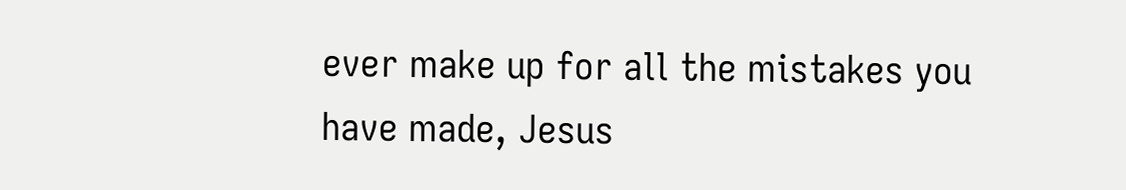ever make up for all the mistakes you have made, Jesus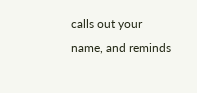calls out your name, and reminds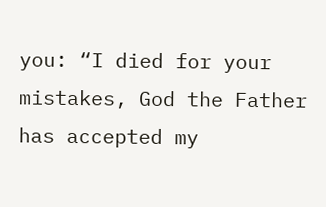you: “I died for your mistakes, God the Father has accepted my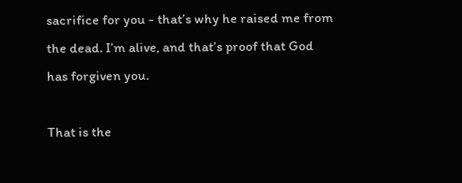sacrifice for you - that’s why he raised me from the dead. I’m alive, and that’s proof that God has forgiven you.

That is the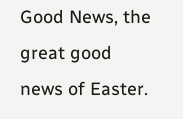Good News, the great good news of Easter.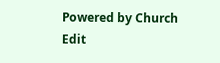Powered by Church Edit